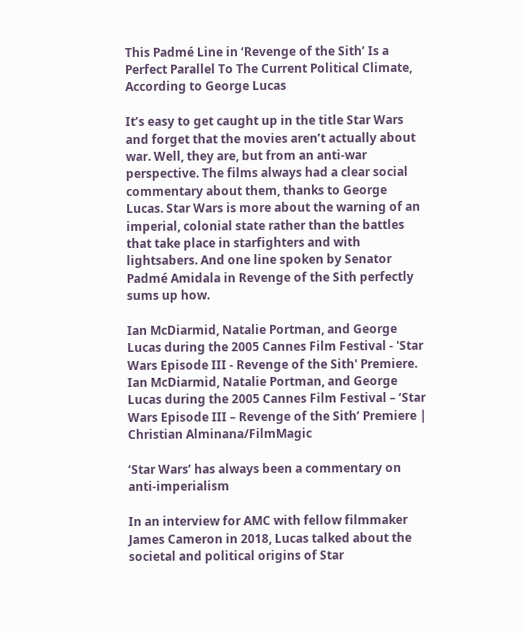This Padmé Line in ‘Revenge of the Sith’ Is a Perfect Parallel To The Current Political Climate, According to George Lucas

It’s easy to get caught up in the title Star Wars and forget that the movies aren’t actually about war. Well, they are, but from an anti-war perspective. The films always had a clear social commentary about them, thanks to George Lucas. Star Wars is more about the warning of an imperial, colonial state rather than the battles that take place in starfighters and with lightsabers. And one line spoken by Senator Padmé Amidala in Revenge of the Sith perfectly sums up how.

Ian McDiarmid, Natalie Portman, and George Lucas during the 2005 Cannes Film Festival - 'Star Wars Episode III - Revenge of the Sith' Premiere.
Ian McDiarmid, Natalie Portman, and George Lucas during the 2005 Cannes Film Festival – ‘Star Wars Episode III – Revenge of the Sith’ Premiere | Christian Alminana/FilmMagic

‘Star Wars’ has always been a commentary on anti-imperialism

In an interview for AMC with fellow filmmaker James Cameron in 2018, Lucas talked about the societal and political origins of Star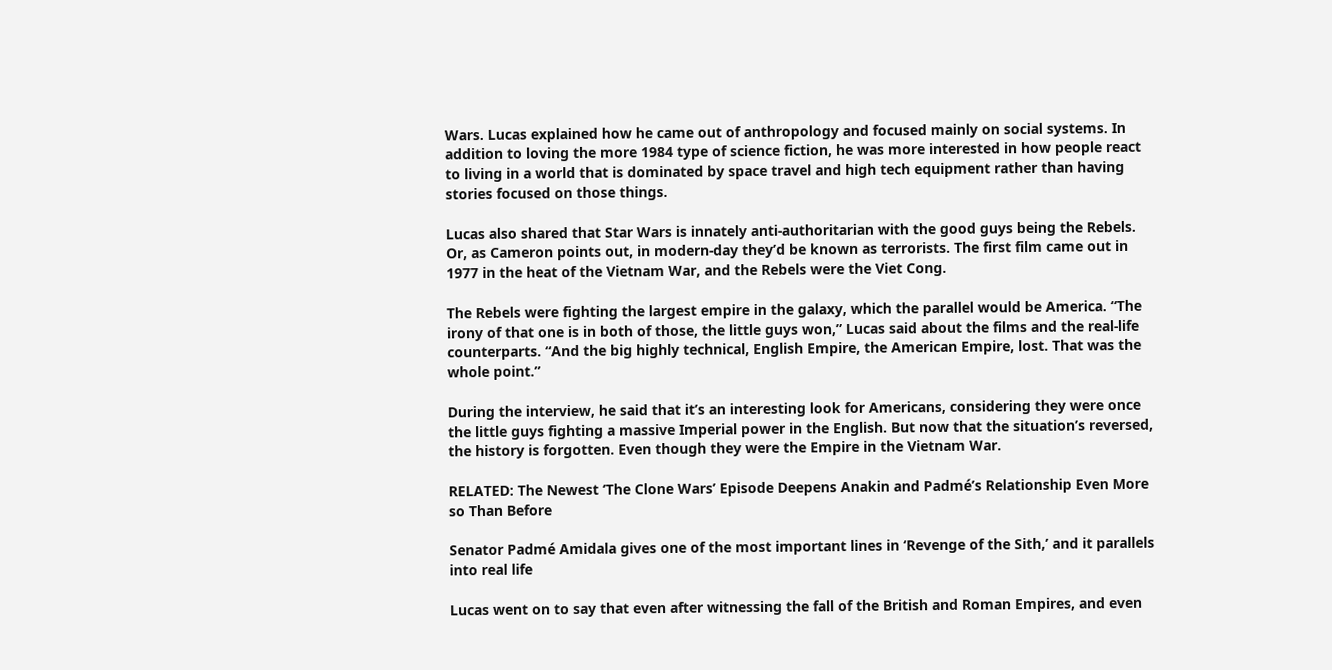Wars. Lucas explained how he came out of anthropology and focused mainly on social systems. In addition to loving the more 1984 type of science fiction, he was more interested in how people react to living in a world that is dominated by space travel and high tech equipment rather than having stories focused on those things.

Lucas also shared that Star Wars is innately anti-authoritarian with the good guys being the Rebels. Or, as Cameron points out, in modern-day they’d be known as terrorists. The first film came out in 1977 in the heat of the Vietnam War, and the Rebels were the Viet Cong.

The Rebels were fighting the largest empire in the galaxy, which the parallel would be America. “The irony of that one is in both of those, the little guys won,” Lucas said about the films and the real-life counterparts. “And the big highly technical, English Empire, the American Empire, lost. That was the whole point.”

During the interview, he said that it’s an interesting look for Americans, considering they were once the little guys fighting a massive Imperial power in the English. But now that the situation’s reversed, the history is forgotten. Even though they were the Empire in the Vietnam War.

RELATED: The Newest ‘The Clone Wars’ Episode Deepens Anakin and Padmé’s Relationship Even More so Than Before

Senator Padmé Amidala gives one of the most important lines in ‘Revenge of the Sith,’ and it parallels into real life

Lucas went on to say that even after witnessing the fall of the British and Roman Empires, and even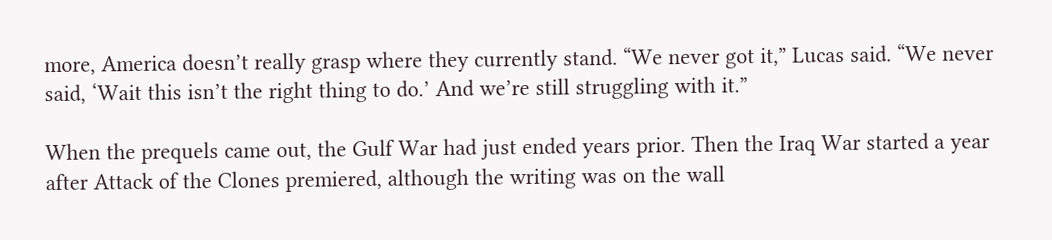more, America doesn’t really grasp where they currently stand. “We never got it,” Lucas said. “We never said, ‘Wait this isn’t the right thing to do.’ And we’re still struggling with it.”

When the prequels came out, the Gulf War had just ended years prior. Then the Iraq War started a year after Attack of the Clones premiered, although the writing was on the wall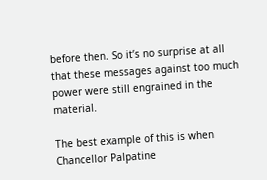before then. So it’s no surprise at all that these messages against too much power were still engrained in the material.

The best example of this is when Chancellor Palpatine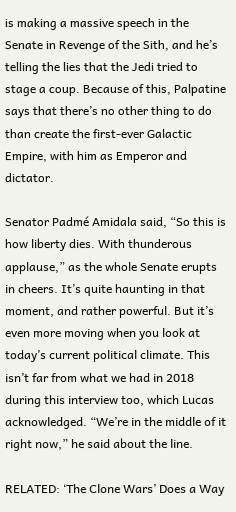is making a massive speech in the Senate in Revenge of the Sith, and he’s telling the lies that the Jedi tried to stage a coup. Because of this, Palpatine says that there’s no other thing to do than create the first-ever Galactic Empire, with him as Emperor and dictator.

Senator Padmé Amidala said, “So this is how liberty dies. With thunderous applause,” as the whole Senate erupts in cheers. It’s quite haunting in that moment, and rather powerful. But it’s even more moving when you look at today’s current political climate. This isn’t far from what we had in 2018 during this interview too, which Lucas acknowledged. “We’re in the middle of it right now,” he said about the line.

RELATED: ‘The Clone Wars’ Does a Way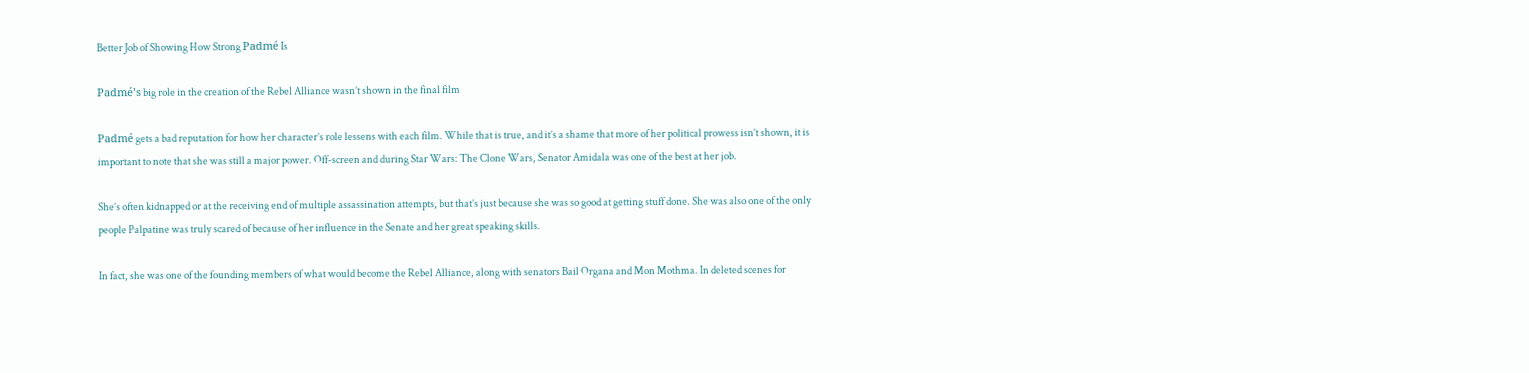Better Job of Showing How Strong Padmé Is

Padmé’s big role in the creation of the Rebel Alliance wasn’t shown in the final film

Padmé gets a bad reputation for how her character’s role lessens with each film. While that is true, and it’s a shame that more of her political prowess isn’t shown, it is important to note that she was still a major power. Off-screen and during Star Wars: The Clone Wars, Senator Amidala was one of the best at her job.

She’s often kidnapped or at the receiving end of multiple assassination attempts, but that’s just because she was so good at getting stuff done. She was also one of the only people Palpatine was truly scared of because of her influence in the Senate and her great speaking skills.

In fact, she was one of the founding members of what would become the Rebel Alliance, along with senators Bail Organa and Mon Mothma. In deleted scenes for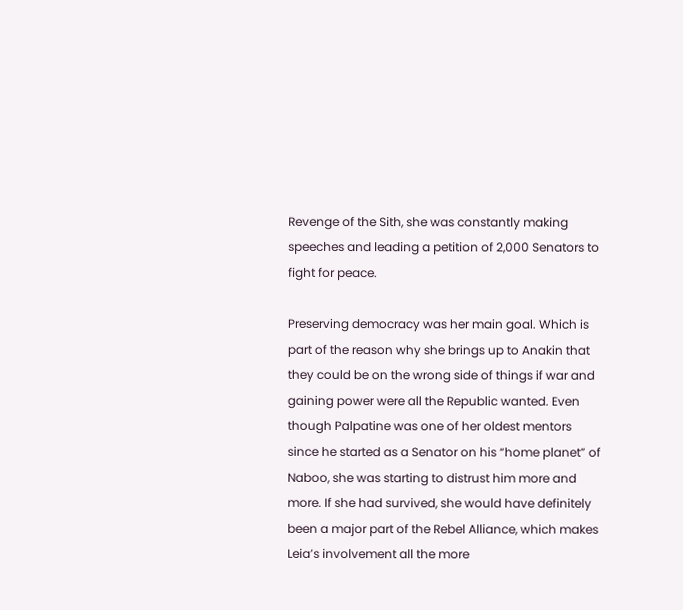Revenge of the Sith, she was constantly making speeches and leading a petition of 2,000 Senators to fight for peace.

Preserving democracy was her main goal. Which is part of the reason why she brings up to Anakin that they could be on the wrong side of things if war and gaining power were all the Republic wanted. Even though Palpatine was one of her oldest mentors since he started as a Senator on his “home planet” of Naboo, she was starting to distrust him more and more. If she had survived, she would have definitely been a major part of the Rebel Alliance, which makes Leia’s involvement all the more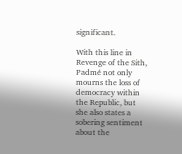significant.

With this line in Revenge of the Sith, Padmé not only mourns the loss of democracy within the Republic, but she also states a sobering sentiment about the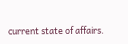current state of affairs.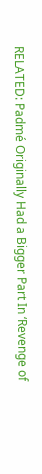RELATED: Padmé Originally Had a Bigger Part In ‘Revenge of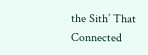the Sith’ That Connected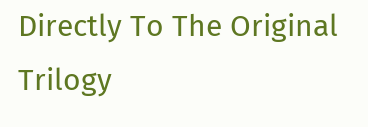Directly To The Original Trilogy